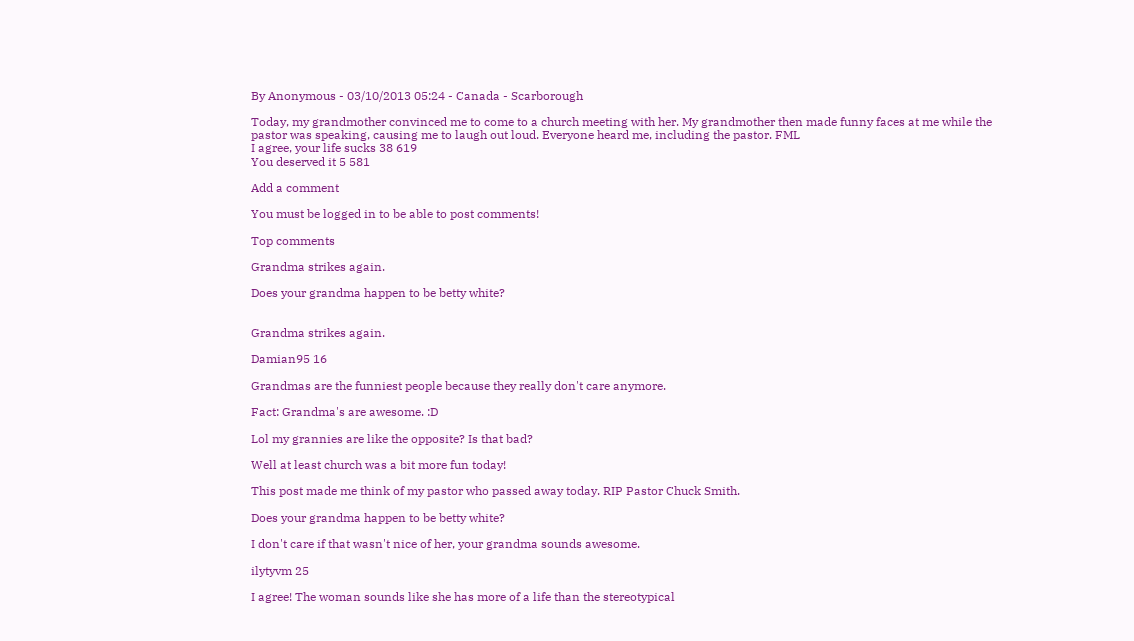By Anonymous - 03/10/2013 05:24 - Canada - Scarborough

Today, my grandmother convinced me to come to a church meeting with her. My grandmother then made funny faces at me while the pastor was speaking, causing me to laugh out loud. Everyone heard me, including the pastor. FML
I agree, your life sucks 38 619
You deserved it 5 581

Add a comment

You must be logged in to be able to post comments!

Top comments

Grandma strikes again.

Does your grandma happen to be betty white?


Grandma strikes again.

Damian95 16

Grandmas are the funniest people because they really don't care anymore.

Fact: Grandma's are awesome. :D

Lol my grannies are like the opposite? Is that bad?

Well at least church was a bit more fun today!

This post made me think of my pastor who passed away today. RIP Pastor Chuck Smith.

Does your grandma happen to be betty white?

I don't care if that wasn't nice of her, your grandma sounds awesome.

ilytyvm 25

I agree! The woman sounds like she has more of a life than the stereotypical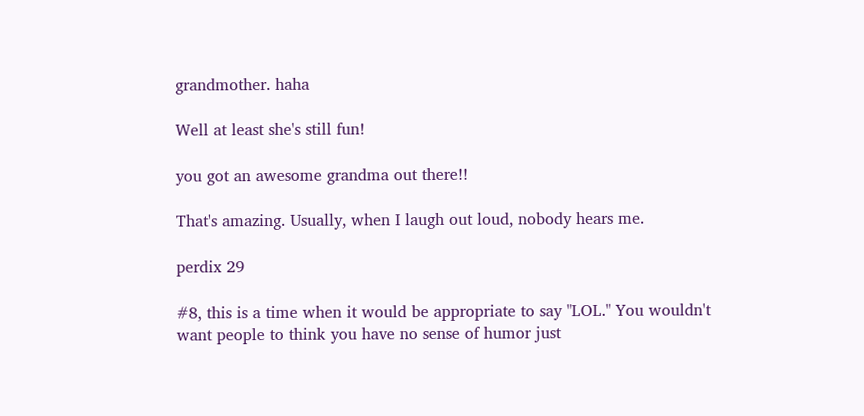grandmother. haha

Well at least she's still fun!

you got an awesome grandma out there!!

That's amazing. Usually, when I laugh out loud, nobody hears me.

perdix 29

#8, this is a time when it would be appropriate to say "LOL." You wouldn't want people to think you have no sense of humor just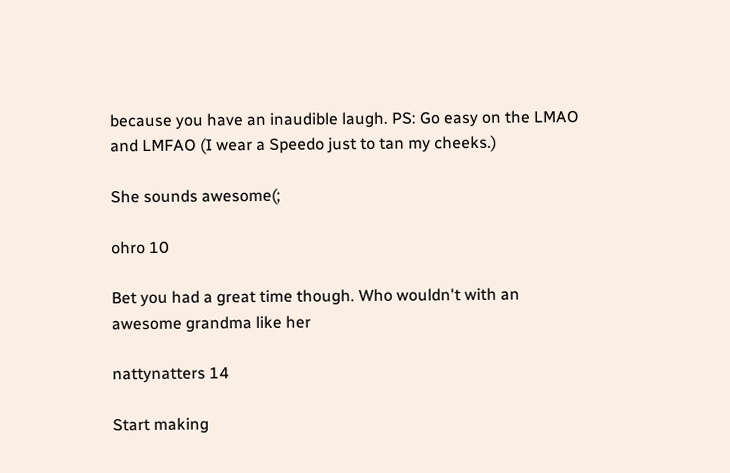because you have an inaudible laugh. PS: Go easy on the LMAO and LMFAO (I wear a Speedo just to tan my cheeks.)

She sounds awesome(;

ohro 10

Bet you had a great time though. Who wouldn't with an awesome grandma like her

nattynatters 14

Start making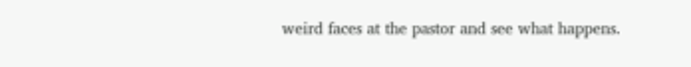weird faces at the pastor and see what happens.